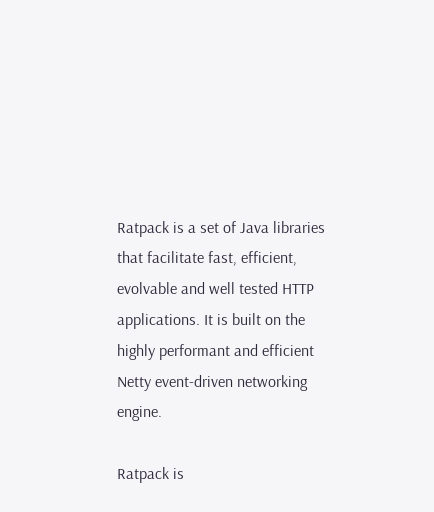Ratpack is a set of Java libraries that facilitate fast, efficient, evolvable and well tested HTTP applications. It is built on the highly performant and efficient Netty event-driven networking engine.

Ratpack is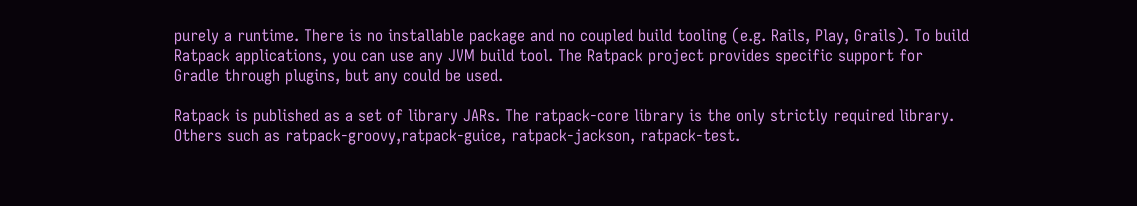purely a runtime. There is no installable package and no coupled build tooling (e.g. Rails, Play, Grails). To build Ratpack applications, you can use any JVM build tool. The Ratpack project provides specific support for Gradle through plugins, but any could be used.

Ratpack is published as a set of library JARs. The ratpack-core library is the only strictly required library. Others such as ratpack-groovy,ratpack-guice, ratpack-jackson, ratpack-test.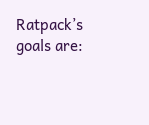Ratpack’s goals are: